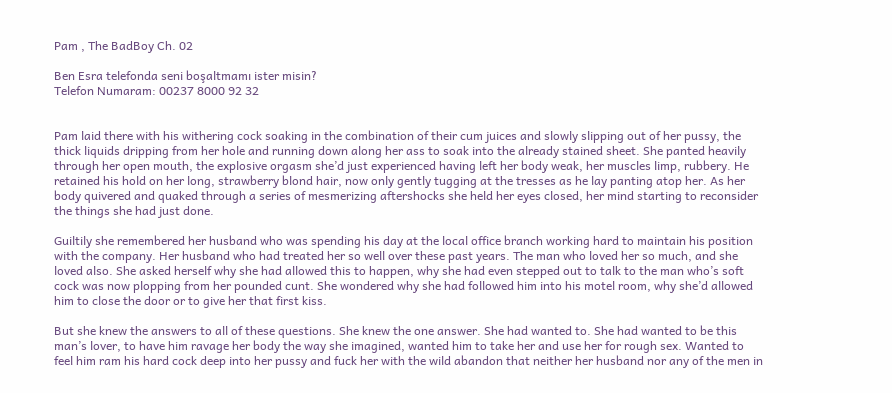Pam , The BadBoy Ch. 02

Ben Esra telefonda seni boşaltmamı ister misin?
Telefon Numaram: 00237 8000 92 32


Pam laid there with his withering cock soaking in the combination of their cum juices and slowly slipping out of her pussy, the thick liquids dripping from her hole and running down along her ass to soak into the already stained sheet. She panted heavily through her open mouth, the explosive orgasm she’d just experienced having left her body weak, her muscles limp, rubbery. He retained his hold on her long, strawberry blond hair, now only gently tugging at the tresses as he lay panting atop her. As her body quivered and quaked through a series of mesmerizing aftershocks she held her eyes closed, her mind starting to reconsider the things she had just done.

Guiltily she remembered her husband who was spending his day at the local office branch working hard to maintain his position with the company. Her husband who had treated her so well over these past years. The man who loved her so much, and she loved also. She asked herself why she had allowed this to happen, why she had even stepped out to talk to the man who’s soft cock was now plopping from her pounded cunt. She wondered why she had followed him into his motel room, why she’d allowed him to close the door or to give her that first kiss.

But she knew the answers to all of these questions. She knew the one answer. She had wanted to. She had wanted to be this man’s lover, to have him ravage her body the way she imagined, wanted him to take her and use her for rough sex. Wanted to feel him ram his hard cock deep into her pussy and fuck her with the wild abandon that neither her husband nor any of the men in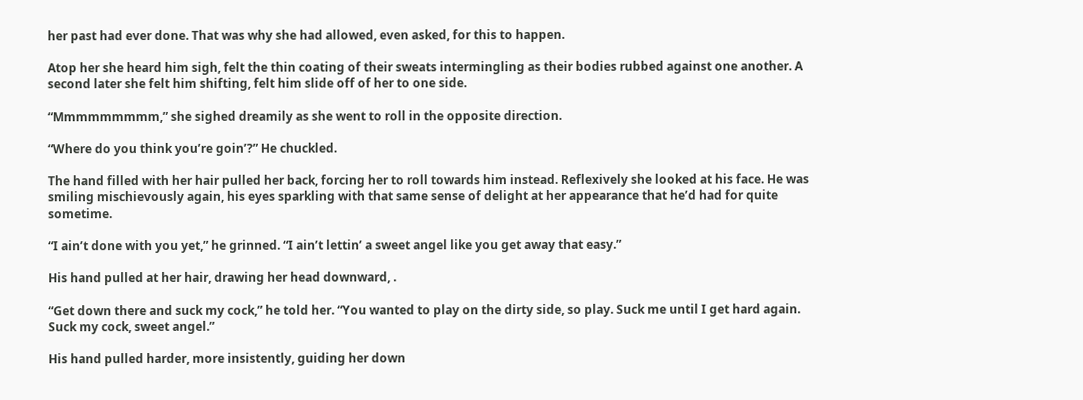her past had ever done. That was why she had allowed, even asked, for this to happen.

Atop her she heard him sigh, felt the thin coating of their sweats intermingling as their bodies rubbed against one another. A second later she felt him shifting, felt him slide off of her to one side.

“Mmmmmmmmm,” she sighed dreamily as she went to roll in the opposite direction.

“Where do you think you’re goin’?” He chuckled.

The hand filled with her hair pulled her back, forcing her to roll towards him instead. Reflexively she looked at his face. He was smiling mischievously again, his eyes sparkling with that same sense of delight at her appearance that he’d had for quite sometime.

“I ain’t done with you yet,” he grinned. “I ain’t lettin’ a sweet angel like you get away that easy.”

His hand pulled at her hair, drawing her head downward, .

“Get down there and suck my cock,” he told her. “You wanted to play on the dirty side, so play. Suck me until I get hard again. Suck my cock, sweet angel.”

His hand pulled harder, more insistently, guiding her down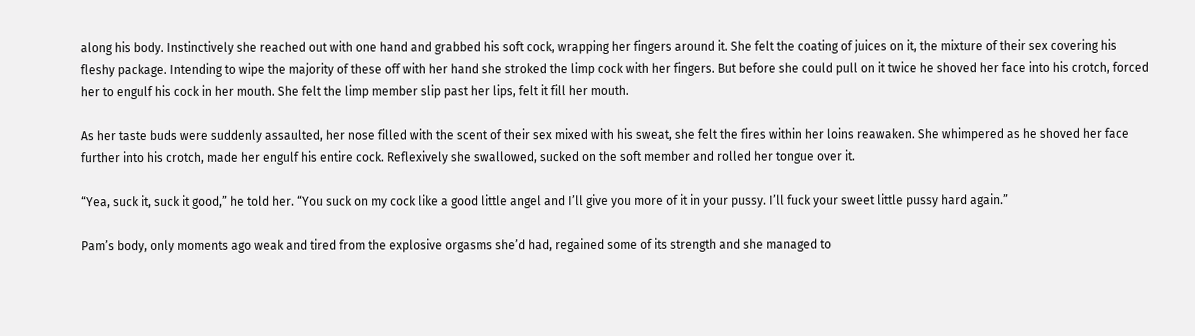along his body. Instinctively she reached out with one hand and grabbed his soft cock, wrapping her fingers around it. She felt the coating of juices on it, the mixture of their sex covering his fleshy package. Intending to wipe the majority of these off with her hand she stroked the limp cock with her fingers. But before she could pull on it twice he shoved her face into his crotch, forced her to engulf his cock in her mouth. She felt the limp member slip past her lips, felt it fill her mouth.

As her taste buds were suddenly assaulted, her nose filled with the scent of their sex mixed with his sweat, she felt the fires within her loins reawaken. She whimpered as he shoved her face further into his crotch, made her engulf his entire cock. Reflexively she swallowed, sucked on the soft member and rolled her tongue over it.

“Yea, suck it, suck it good,” he told her. “You suck on my cock like a good little angel and I’ll give you more of it in your pussy. I’ll fuck your sweet little pussy hard again.”

Pam’s body, only moments ago weak and tired from the explosive orgasms she’d had, regained some of its strength and she managed to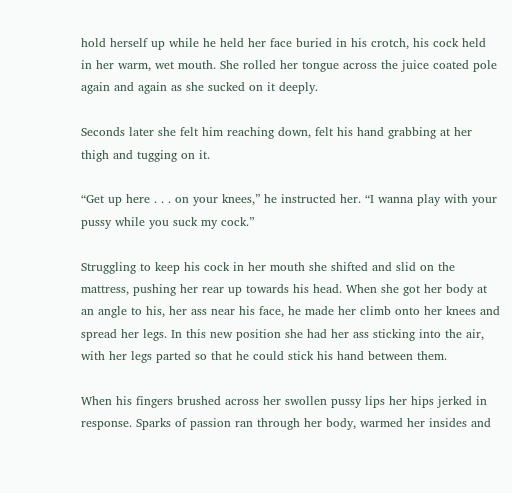hold herself up while he held her face buried in his crotch, his cock held in her warm, wet mouth. She rolled her tongue across the juice coated pole again and again as she sucked on it deeply.

Seconds later she felt him reaching down, felt his hand grabbing at her thigh and tugging on it.

“Get up here . . . on your knees,” he instructed her. “I wanna play with your pussy while you suck my cock.”

Struggling to keep his cock in her mouth she shifted and slid on the mattress, pushing her rear up towards his head. When she got her body at an angle to his, her ass near his face, he made her climb onto her knees and spread her legs. In this new position she had her ass sticking into the air, with her legs parted so that he could stick his hand between them.

When his fingers brushed across her swollen pussy lips her hips jerked in response. Sparks of passion ran through her body, warmed her insides and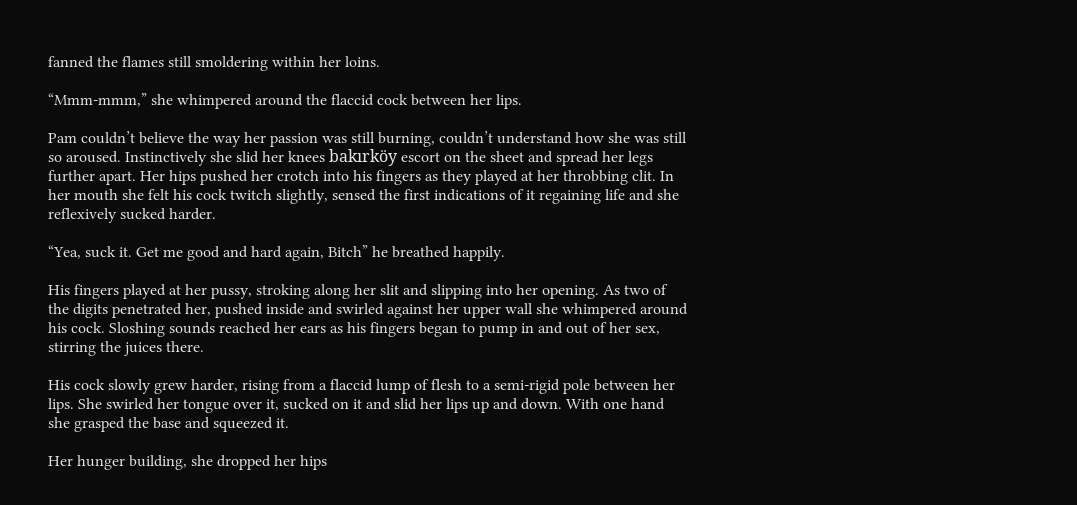fanned the flames still smoldering within her loins.

“Mmm-mmm,” she whimpered around the flaccid cock between her lips.

Pam couldn’t believe the way her passion was still burning, couldn’t understand how she was still so aroused. Instinctively she slid her knees bakırköy escort on the sheet and spread her legs further apart. Her hips pushed her crotch into his fingers as they played at her throbbing clit. In her mouth she felt his cock twitch slightly, sensed the first indications of it regaining life and she reflexively sucked harder.

“Yea, suck it. Get me good and hard again, Bitch” he breathed happily.

His fingers played at her pussy, stroking along her slit and slipping into her opening. As two of the digits penetrated her, pushed inside and swirled against her upper wall she whimpered around his cock. Sloshing sounds reached her ears as his fingers began to pump in and out of her sex, stirring the juices there.

His cock slowly grew harder, rising from a flaccid lump of flesh to a semi-rigid pole between her lips. She swirled her tongue over it, sucked on it and slid her lips up and down. With one hand she grasped the base and squeezed it.

Her hunger building, she dropped her hips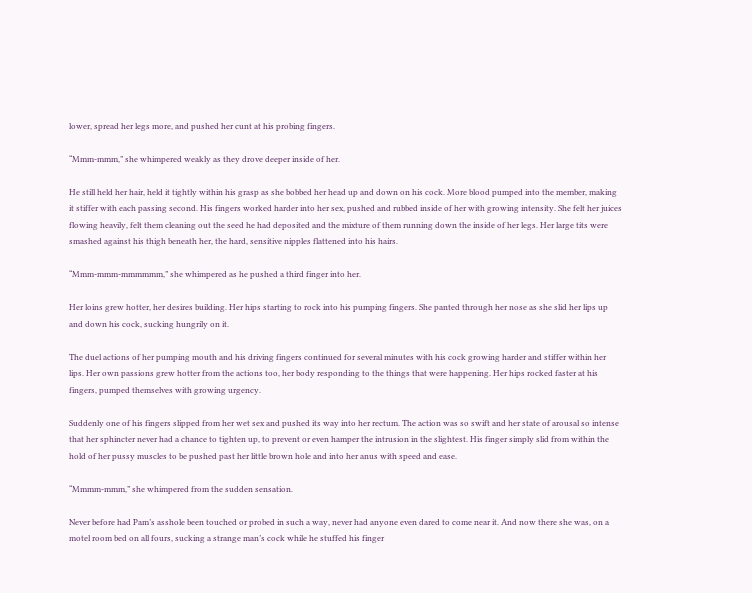lower, spread her legs more, and pushed her cunt at his probing fingers.

“Mmm-mmm,” she whimpered weakly as they drove deeper inside of her.

He still held her hair, held it tightly within his grasp as she bobbed her head up and down on his cock. More blood pumped into the member, making it stiffer with each passing second. His fingers worked harder into her sex, pushed and rubbed inside of her with growing intensity. She felt her juices flowing heavily, felt them cleaning out the seed he had deposited and the mixture of them running down the inside of her legs. Her large tits were smashed against his thigh beneath her, the hard, sensitive nipples flattened into his hairs.

“Mmm-mmm-mmmmmm,” she whimpered as he pushed a third finger into her.

Her loins grew hotter, her desires building. Her hips starting to rock into his pumping fingers. She panted through her nose as she slid her lips up and down his cock, sucking hungrily on it.

The duel actions of her pumping mouth and his driving fingers continued for several minutes with his cock growing harder and stiffer within her lips. Her own passions grew hotter from the actions too, her body responding to the things that were happening. Her hips rocked faster at his fingers, pumped themselves with growing urgency.

Suddenly one of his fingers slipped from her wet sex and pushed its way into her rectum. The action was so swift and her state of arousal so intense that her sphincter never had a chance to tighten up, to prevent or even hamper the intrusion in the slightest. His finger simply slid from within the hold of her pussy muscles to be pushed past her little brown hole and into her anus with speed and ease.

“Mmmm-mmm,” she whimpered from the sudden sensation.

Never before had Pam’s asshole been touched or probed in such a way, never had anyone even dared to come near it. And now there she was, on a motel room bed on all fours, sucking a strange man’s cock while he stuffed his finger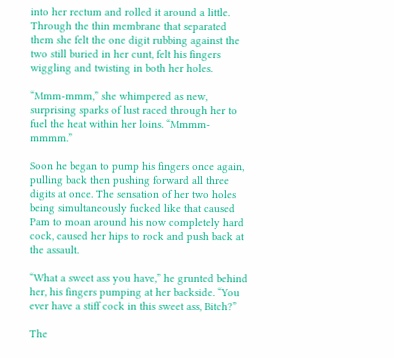into her rectum and rolled it around a little. Through the thin membrane that separated them she felt the one digit rubbing against the two still buried in her cunt, felt his fingers wiggling and twisting in both her holes.

“Mmm-mmm,” she whimpered as new, surprising sparks of lust raced through her to fuel the heat within her loins. “Mmmm-mmmm.”

Soon he began to pump his fingers once again, pulling back then pushing forward all three digits at once. The sensation of her two holes being simultaneously fucked like that caused Pam to moan around his now completely hard cock, caused her hips to rock and push back at the assault.

“What a sweet ass you have,” he grunted behind her, his fingers pumping at her backside. “You ever have a stiff cock in this sweet ass, Bitch?”

The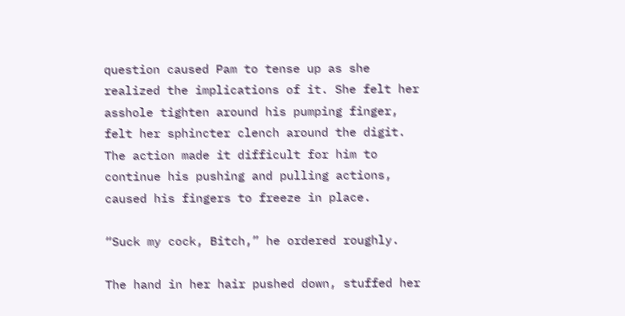question caused Pam to tense up as she realized the implications of it. She felt her asshole tighten around his pumping finger, felt her sphincter clench around the digit. The action made it difficult for him to continue his pushing and pulling actions, caused his fingers to freeze in place.

“Suck my cock, Bitch,” he ordered roughly.

The hand in her hair pushed down, stuffed her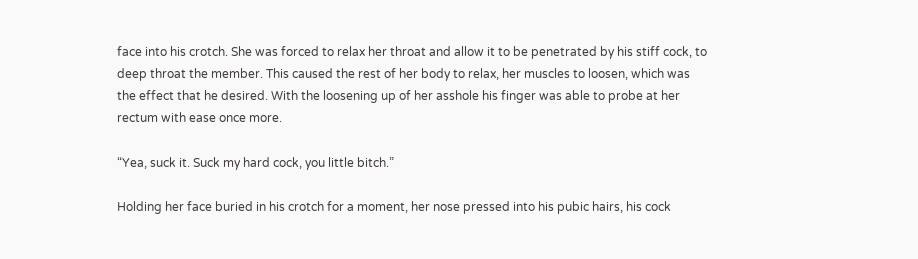face into his crotch. She was forced to relax her throat and allow it to be penetrated by his stiff cock, to deep throat the member. This caused the rest of her body to relax, her muscles to loosen, which was the effect that he desired. With the loosening up of her asshole his finger was able to probe at her rectum with ease once more.

“Yea, suck it. Suck my hard cock, you little bitch.”

Holding her face buried in his crotch for a moment, her nose pressed into his pubic hairs, his cock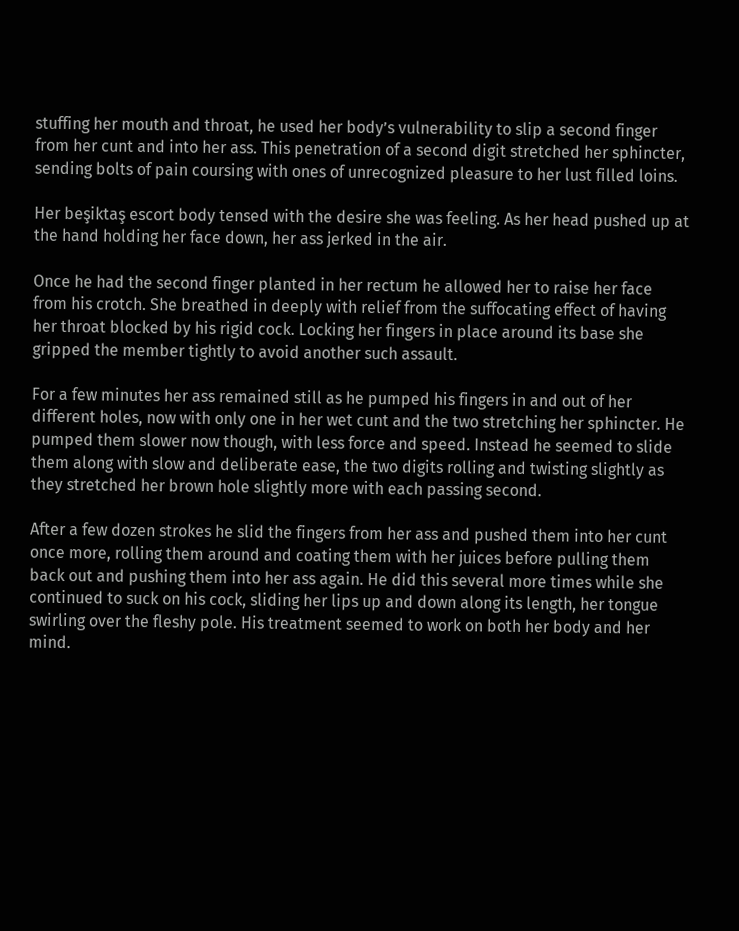stuffing her mouth and throat, he used her body’s vulnerability to slip a second finger from her cunt and into her ass. This penetration of a second digit stretched her sphincter, sending bolts of pain coursing with ones of unrecognized pleasure to her lust filled loins.

Her beşiktaş escort body tensed with the desire she was feeling. As her head pushed up at the hand holding her face down, her ass jerked in the air.

Once he had the second finger planted in her rectum he allowed her to raise her face from his crotch. She breathed in deeply with relief from the suffocating effect of having her throat blocked by his rigid cock. Locking her fingers in place around its base she gripped the member tightly to avoid another such assault.

For a few minutes her ass remained still as he pumped his fingers in and out of her different holes, now with only one in her wet cunt and the two stretching her sphincter. He pumped them slower now though, with less force and speed. Instead he seemed to slide them along with slow and deliberate ease, the two digits rolling and twisting slightly as they stretched her brown hole slightly more with each passing second.

After a few dozen strokes he slid the fingers from her ass and pushed them into her cunt once more, rolling them around and coating them with her juices before pulling them back out and pushing them into her ass again. He did this several more times while she continued to suck on his cock, sliding her lips up and down along its length, her tongue swirling over the fleshy pole. His treatment seemed to work on both her body and her mind.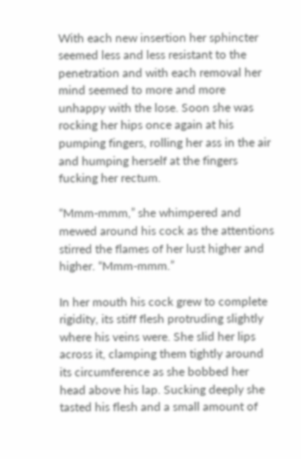With each new insertion her sphincter seemed less and less resistant to the penetration and with each removal her mind seemed to more and more unhappy with the lose. Soon she was rocking her hips once again at his pumping fingers, rolling her ass in the air and humping herself at the fingers fucking her rectum.

“Mmm-mmm,” she whimpered and mewed around his cock as the attentions stirred the flames of her lust higher and higher. “Mmm-mmm.”

In her mouth his cock grew to complete rigidity, its stiff flesh protruding slightly where his veins were. She slid her lips across it, clamping them tightly around its circumference as she bobbed her head above his lap. Sucking deeply she tasted his flesh and a small amount of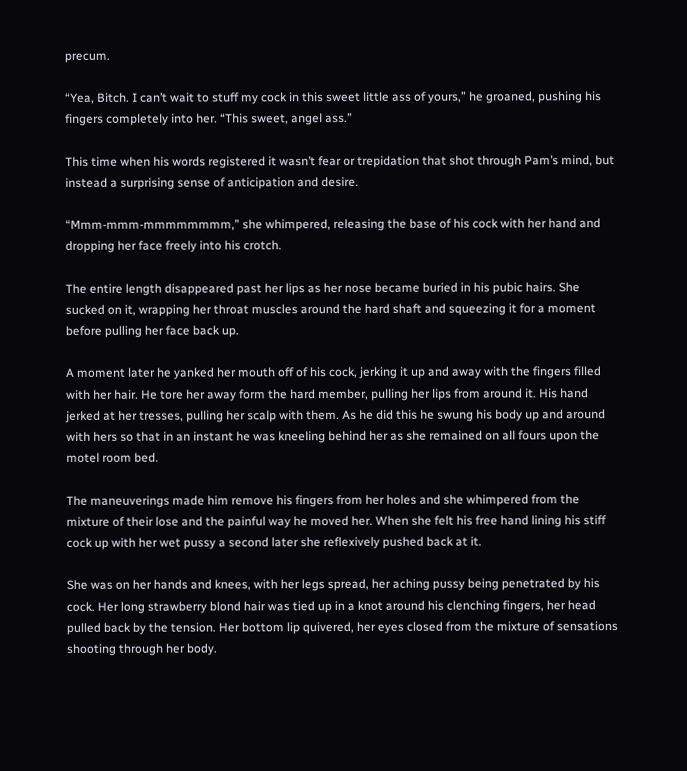precum.

“Yea, Bitch. I can’t wait to stuff my cock in this sweet little ass of yours,” he groaned, pushing his fingers completely into her. “This sweet, angel ass.”

This time when his words registered it wasn’t fear or trepidation that shot through Pam’s mind, but instead a surprising sense of anticipation and desire.

“Mmm-mmm-mmmmmmmm,” she whimpered, releasing the base of his cock with her hand and dropping her face freely into his crotch.

The entire length disappeared past her lips as her nose became buried in his pubic hairs. She sucked on it, wrapping her throat muscles around the hard shaft and squeezing it for a moment before pulling her face back up.

A moment later he yanked her mouth off of his cock, jerking it up and away with the fingers filled with her hair. He tore her away form the hard member, pulling her lips from around it. His hand jerked at her tresses, pulling her scalp with them. As he did this he swung his body up and around with hers so that in an instant he was kneeling behind her as she remained on all fours upon the motel room bed.

The maneuverings made him remove his fingers from her holes and she whimpered from the mixture of their lose and the painful way he moved her. When she felt his free hand lining his stiff cock up with her wet pussy a second later she reflexively pushed back at it.

She was on her hands and knees, with her legs spread, her aching pussy being penetrated by his cock. Her long strawberry blond hair was tied up in a knot around his clenching fingers, her head pulled back by the tension. Her bottom lip quivered, her eyes closed from the mixture of sensations shooting through her body.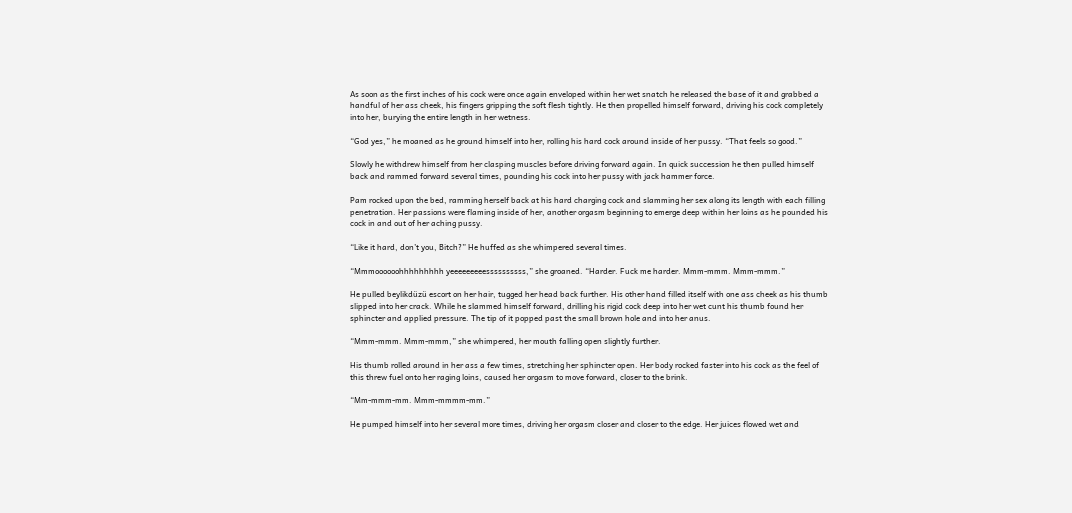As soon as the first inches of his cock were once again enveloped within her wet snatch he released the base of it and grabbed a handful of her ass cheek, his fingers gripping the soft flesh tightly. He then propelled himself forward, driving his cock completely into her, burying the entire length in her wetness.

“God yes,” he moaned as he ground himself into her, rolling his hard cock around inside of her pussy. “That feels so good.”

Slowly he withdrew himself from her clasping muscles before driving forward again. In quick succession he then pulled himself back and rammed forward several times, pounding his cock into her pussy with jack hammer force.

Pam rocked upon the bed, ramming herself back at his hard charging cock and slamming her sex along its length with each filling penetration. Her passions were flaming inside of her, another orgasm beginning to emerge deep within her loins as he pounded his cock in and out of her aching pussy.

“Like it hard, don’t you, Bitch?” He huffed as she whimpered several times.

“Mmmoooooohhhhhhhhh yeeeeeeeeessssssssss,” she groaned. “Harder. Fuck me harder. Mmm-mmm. Mmm-mmm.”

He pulled beylikdüzü escort on her hair, tugged her head back further. His other hand filled itself with one ass cheek as his thumb slipped into her crack. While he slammed himself forward, drilling his rigid cock deep into her wet cunt his thumb found her sphincter and applied pressure. The tip of it popped past the small brown hole and into her anus.

“Mmm-mmm. Mmm-mmm,” she whimpered, her mouth falling open slightly further.

His thumb rolled around in her ass a few times, stretching her sphincter open. Her body rocked faster into his cock as the feel of this threw fuel onto her raging loins, caused her orgasm to move forward, closer to the brink.

“Mm-mmm-mm. Mmm-mmmm-mm.”

He pumped himself into her several more times, driving her orgasm closer and closer to the edge. Her juices flowed wet and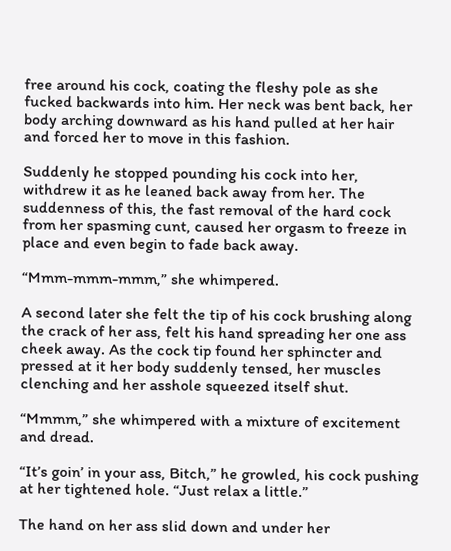free around his cock, coating the fleshy pole as she fucked backwards into him. Her neck was bent back, her body arching downward as his hand pulled at her hair and forced her to move in this fashion.

Suddenly he stopped pounding his cock into her, withdrew it as he leaned back away from her. The suddenness of this, the fast removal of the hard cock from her spasming cunt, caused her orgasm to freeze in place and even begin to fade back away.

“Mmm-mmm-mmm,” she whimpered.

A second later she felt the tip of his cock brushing along the crack of her ass, felt his hand spreading her one ass cheek away. As the cock tip found her sphincter and pressed at it her body suddenly tensed, her muscles clenching and her asshole squeezed itself shut.

“Mmmm,” she whimpered with a mixture of excitement and dread.

“It’s goin’ in your ass, Bitch,” he growled, his cock pushing at her tightened hole. “Just relax a little.”

The hand on her ass slid down and under her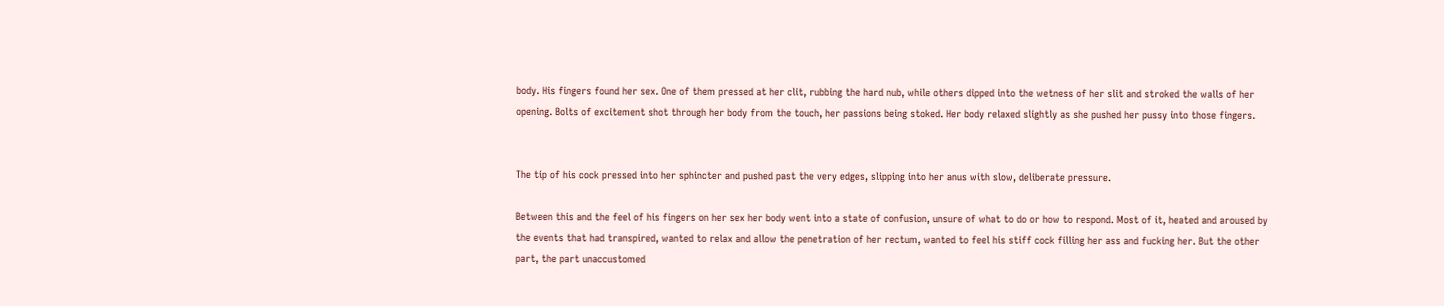body. His fingers found her sex. One of them pressed at her clit, rubbing the hard nub, while others dipped into the wetness of her slit and stroked the walls of her opening. Bolts of excitement shot through her body from the touch, her passions being stoked. Her body relaxed slightly as she pushed her pussy into those fingers.


The tip of his cock pressed into her sphincter and pushed past the very edges, slipping into her anus with slow, deliberate pressure.

Between this and the feel of his fingers on her sex her body went into a state of confusion, unsure of what to do or how to respond. Most of it, heated and aroused by the events that had transpired, wanted to relax and allow the penetration of her rectum, wanted to feel his stiff cock filling her ass and fucking her. But the other part, the part unaccustomed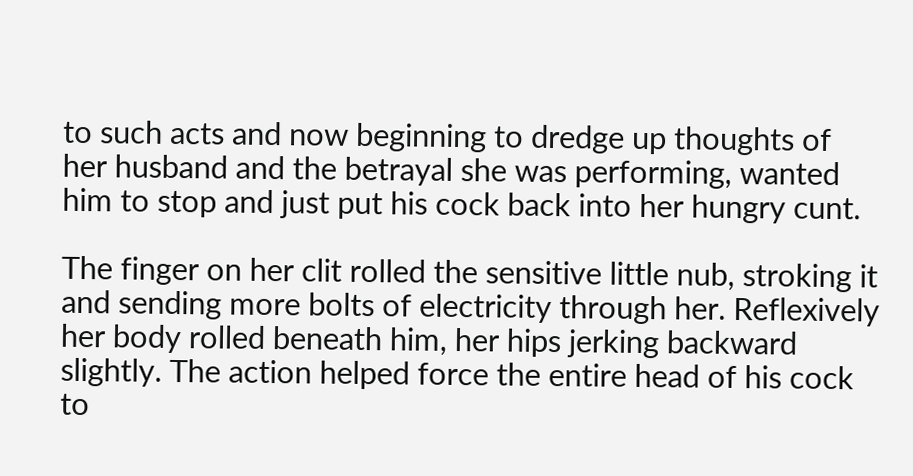to such acts and now beginning to dredge up thoughts of her husband and the betrayal she was performing, wanted him to stop and just put his cock back into her hungry cunt.

The finger on her clit rolled the sensitive little nub, stroking it and sending more bolts of electricity through her. Reflexively her body rolled beneath him, her hips jerking backward slightly. The action helped force the entire head of his cock to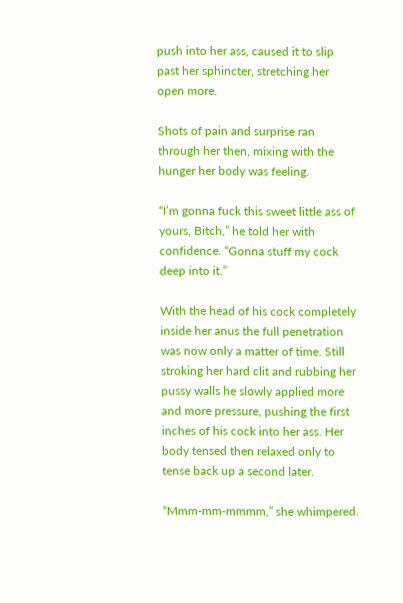push into her ass, caused it to slip past her sphincter, stretching her open more.

Shots of pain and surprise ran through her then, mixing with the hunger her body was feeling.

“I’m gonna fuck this sweet little ass of yours, Bitch,” he told her with confidence. “Gonna stuff my cock deep into it.”

With the head of his cock completely inside her anus the full penetration was now only a matter of time. Still stroking her hard clit and rubbing her pussy walls he slowly applied more and more pressure, pushing the first inches of his cock into her ass. Her body tensed then relaxed only to tense back up a second later.

“Mmm-mm-mmmm,” she whimpered.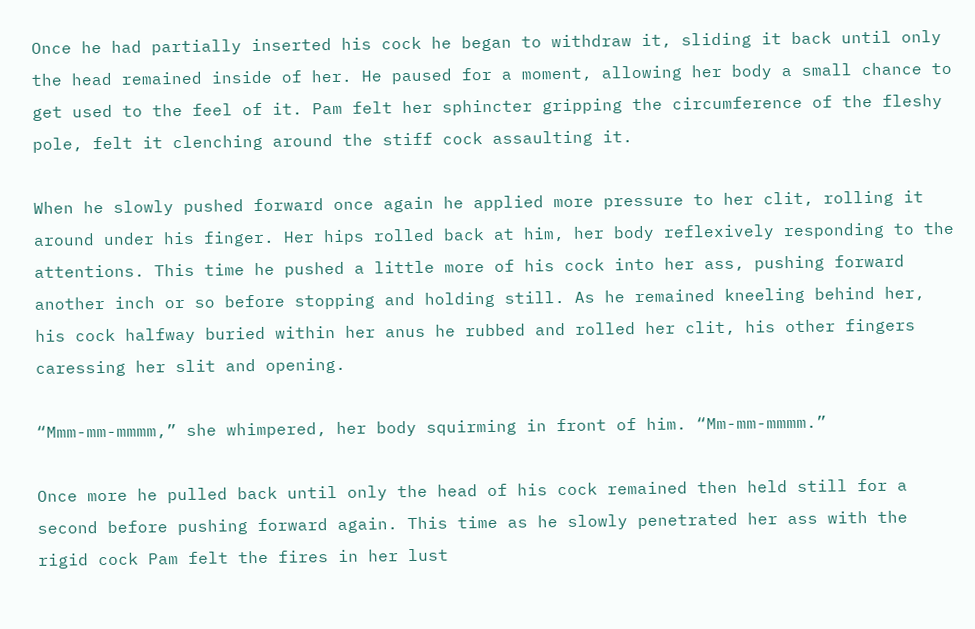Once he had partially inserted his cock he began to withdraw it, sliding it back until only the head remained inside of her. He paused for a moment, allowing her body a small chance to get used to the feel of it. Pam felt her sphincter gripping the circumference of the fleshy pole, felt it clenching around the stiff cock assaulting it.

When he slowly pushed forward once again he applied more pressure to her clit, rolling it around under his finger. Her hips rolled back at him, her body reflexively responding to the attentions. This time he pushed a little more of his cock into her ass, pushing forward another inch or so before stopping and holding still. As he remained kneeling behind her, his cock halfway buried within her anus he rubbed and rolled her clit, his other fingers caressing her slit and opening.

“Mmm-mm-mmmm,” she whimpered, her body squirming in front of him. “Mm-mm-mmmm.”

Once more he pulled back until only the head of his cock remained then held still for a second before pushing forward again. This time as he slowly penetrated her ass with the rigid cock Pam felt the fires in her lust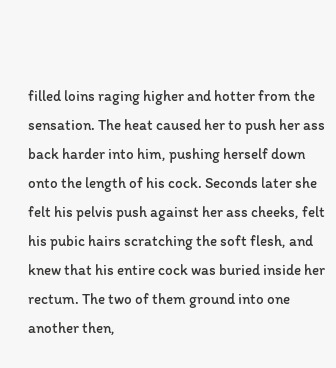filled loins raging higher and hotter from the sensation. The heat caused her to push her ass back harder into him, pushing herself down onto the length of his cock. Seconds later she felt his pelvis push against her ass cheeks, felt his pubic hairs scratching the soft flesh, and knew that his entire cock was buried inside her rectum. The two of them ground into one another then,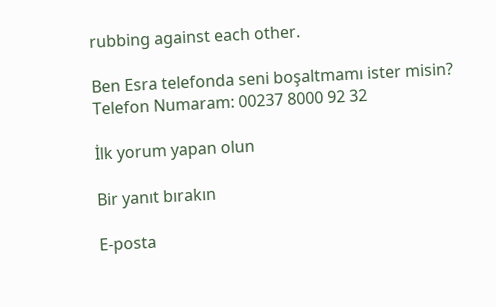rubbing against each other.

Ben Esra telefonda seni boşaltmamı ister misin?
Telefon Numaram: 00237 8000 92 32

İlk yorum yapan olun

Bir yanıt bırakın

E-posta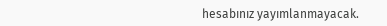hesabınız yayımlanmayacak.